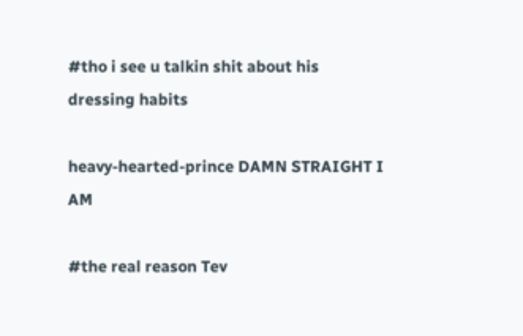#tho i see u talkin shit about his dressing habits

heavy-hearted-prince DAMN STRAIGHT I AM

#the real reason Tev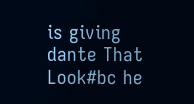is giving dante That Look#bc he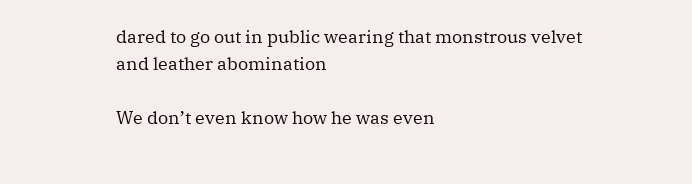dared to go out in public wearing that monstrous velvet and leather abomination

We don’t even know how he was even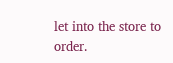let into the store to order.